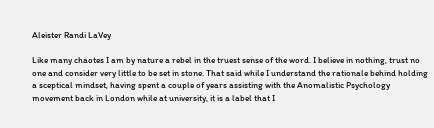Aleister Randi LaVey

Like many chaotes I am by nature a rebel in the truest sense of the word. I believe in nothing, trust no one and consider very little to be set in stone. That said while I understand the rationale behind holding a sceptical mindset, having spent a couple of years assisting with the Anomalistic Psychology movement back in London while at university, it is a label that I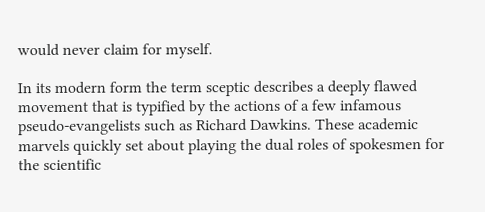would never claim for myself.

In its modern form the term sceptic describes a deeply flawed movement that is typified by the actions of a few infamous pseudo-evangelists such as Richard Dawkins. These academic marvels quickly set about playing the dual roles of spokesmen for the scientific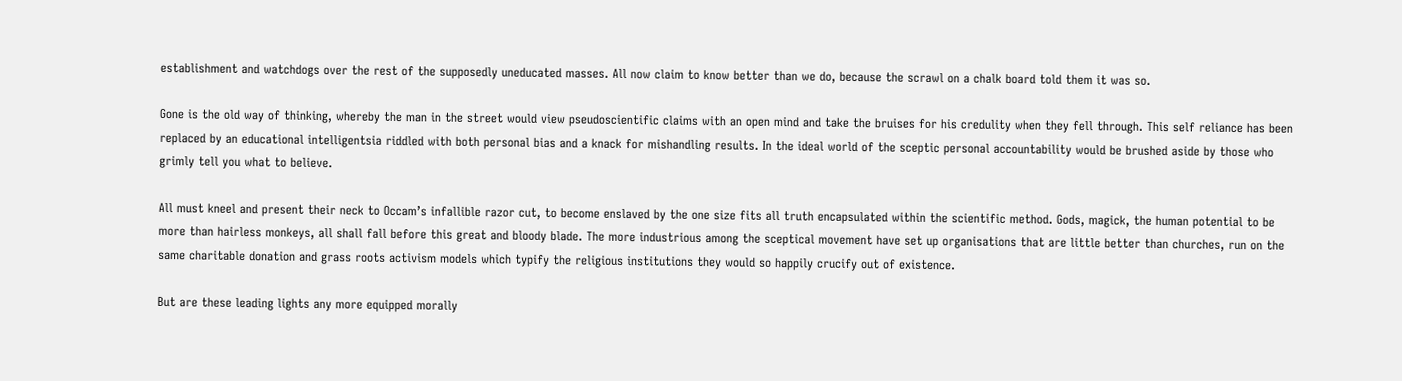establishment and watchdogs over the rest of the supposedly uneducated masses. All now claim to know better than we do, because the scrawl on a chalk board told them it was so.

Gone is the old way of thinking, whereby the man in the street would view pseudoscientific claims with an open mind and take the bruises for his credulity when they fell through. This self reliance has been replaced by an educational intelligentsia riddled with both personal bias and a knack for mishandling results. In the ideal world of the sceptic personal accountability would be brushed aside by those who grimly tell you what to believe.

All must kneel and present their neck to Occam’s infallible razor cut, to become enslaved by the one size fits all truth encapsulated within the scientific method. Gods, magick, the human potential to be more than hairless monkeys, all shall fall before this great and bloody blade. The more industrious among the sceptical movement have set up organisations that are little better than churches, run on the same charitable donation and grass roots activism models which typify the religious institutions they would so happily crucify out of existence.

But are these leading lights any more equipped morally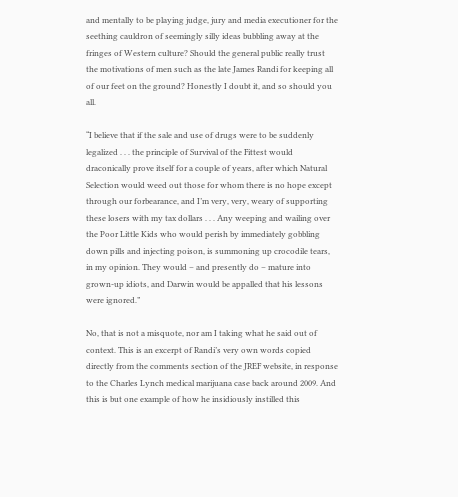and mentally to be playing judge, jury and media executioner for the seething cauldron of seemingly silly ideas bubbling away at the fringes of Western culture? Should the general public really trust the motivations of men such as the late James Randi for keeping all of our feet on the ground? Honestly I doubt it, and so should you all.

“I believe that if the sale and use of drugs were to be suddenly legalized . . . the principle of Survival of the Fittest would draconically prove itself for a couple of years, after which Natural Selection would weed out those for whom there is no hope except through our forbearance, and I’m very, very, weary of supporting these losers with my tax dollars . . . Any weeping and wailing over the Poor Little Kids who would perish by immediately gobbling down pills and injecting poison, is summoning up crocodile tears, in my opinion. They would – and presently do – mature into grown-up idiots, and Darwin would be appalled that his lessons were ignored.”

No, that is not a misquote, nor am I taking what he said out of context. This is an excerpt of Randi’s very own words copied directly from the comments section of the JREF website, in response to the Charles Lynch medical marijuana case back around 2009. And this is but one example of how he insidiously instilled this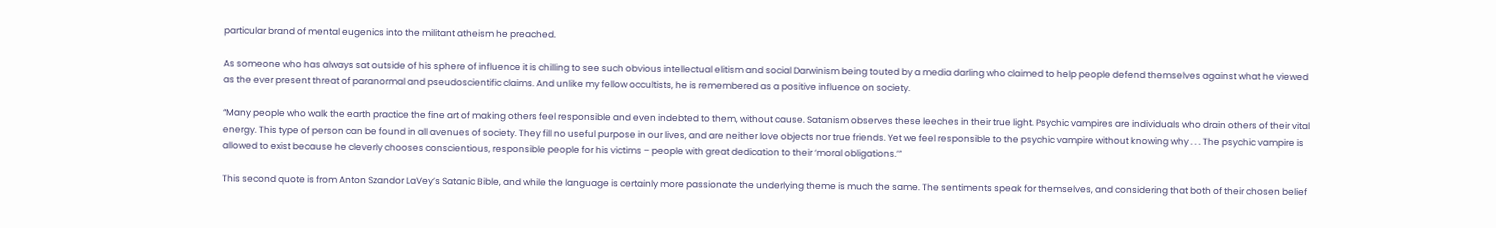particular brand of mental eugenics into the militant atheism he preached.

As someone who has always sat outside of his sphere of influence it is chilling to see such obvious intellectual elitism and social Darwinism being touted by a media darling who claimed to help people defend themselves against what he viewed as the ever present threat of paranormal and pseudoscientific claims. And unlike my fellow occultists, he is remembered as a positive influence on society.

“Many people who walk the earth practice the fine art of making others feel responsible and even indebted to them, without cause. Satanism observes these leeches in their true light. Psychic vampires are individuals who drain others of their vital energy. This type of person can be found in all avenues of society. They fill no useful purpose in our lives, and are neither love objects nor true friends. Yet we feel responsible to the psychic vampire without knowing why . . . The psychic vampire is allowed to exist because he cleverly chooses conscientious, responsible people for his victims – people with great dedication to their ‘moral obligations.’”

This second quote is from Anton Szandor LaVey’s Satanic Bible, and while the language is certainly more passionate the underlying theme is much the same. The sentiments speak for themselves, and considering that both of their chosen belief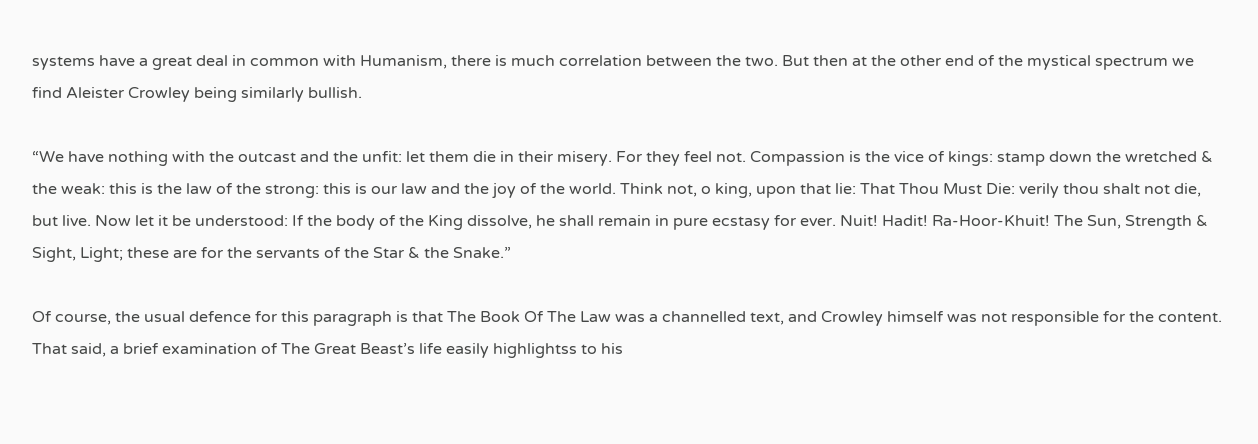systems have a great deal in common with Humanism, there is much correlation between the two. But then at the other end of the mystical spectrum we find Aleister Crowley being similarly bullish.

“We have nothing with the outcast and the unfit: let them die in their misery. For they feel not. Compassion is the vice of kings: stamp down the wretched & the weak: this is the law of the strong: this is our law and the joy of the world. Think not, o king, upon that lie: That Thou Must Die: verily thou shalt not die, but live. Now let it be understood: If the body of the King dissolve, he shall remain in pure ecstasy for ever. Nuit! Hadit! Ra-Hoor-Khuit! The Sun, Strength & Sight, Light; these are for the servants of the Star & the Snake.”

Of course, the usual defence for this paragraph is that The Book Of The Law was a channelled text, and Crowley himself was not responsible for the content. That said, a brief examination of The Great Beast’s life easily highlightss to his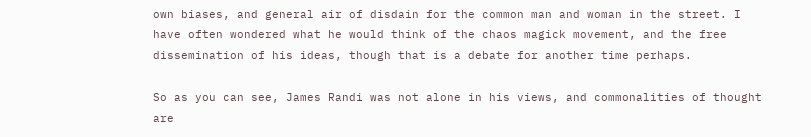own biases, and general air of disdain for the common man and woman in the street. I have often wondered what he would think of the chaos magick movement, and the free dissemination of his ideas, though that is a debate for another time perhaps.

So as you can see, James Randi was not alone in his views, and commonalities of thought are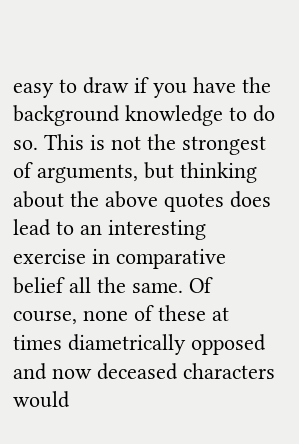easy to draw if you have the background knowledge to do so. This is not the strongest of arguments, but thinking about the above quotes does lead to an interesting exercise in comparative belief all the same. Of course, none of these at times diametrically opposed and now deceased characters would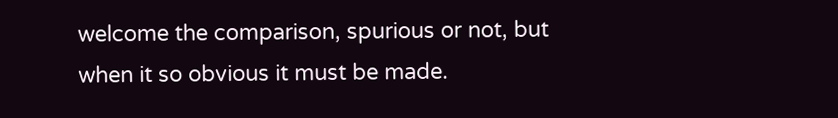welcome the comparison, spurious or not, but when it so obvious it must be made.